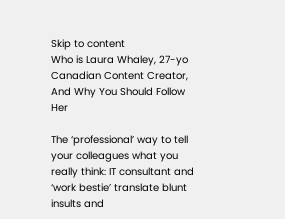Skip to content
Who is Laura Whaley, 27-yo Canadian Content Creator, And Why You Should Follow Her

The ‘professional’ way to tell your colleagues what you really think: IT consultant and ‘work bestie’ translate blunt insults and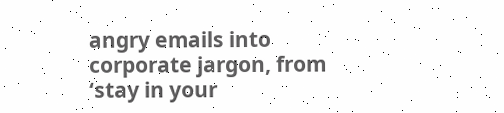angry emails into corporate jargon, from ‘stay in your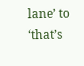lane’ to ‘that’s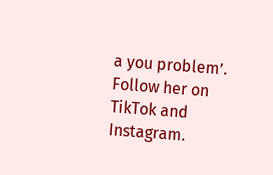a you problem’. Follow her on TikTok and Instagram.